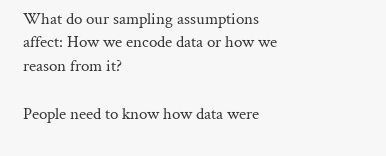What do our sampling assumptions affect: How we encode data or how we reason from it?

People need to know how data were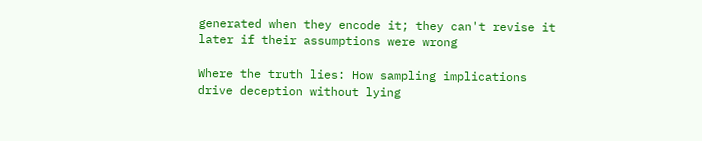generated when they encode it; they can't revise it later if their assumptions were wrong

Where the truth lies: How sampling implications drive deception without lying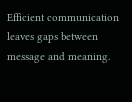Efficient communication leaves gaps between message and meaning.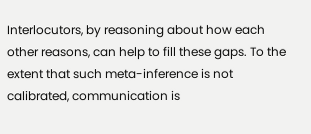Interlocutors, by reasoning about how each other reasons, can help to fill these gaps. To the extent that such meta-inference is not calibrated, communication is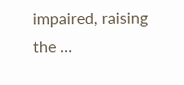impaired, raising the …